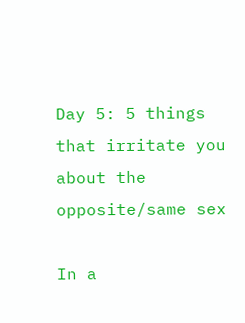Day 5: 5 things that irritate you about the opposite/same sex

In a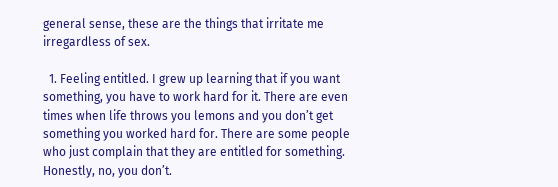general sense, these are the things that irritate me irregardless of sex.

  1. Feeling entitled. I grew up learning that if you want something, you have to work hard for it. There are even times when life throws you lemons and you don’t get something you worked hard for. There are some people who just complain that they are entitled for something. Honestly, no, you don’t.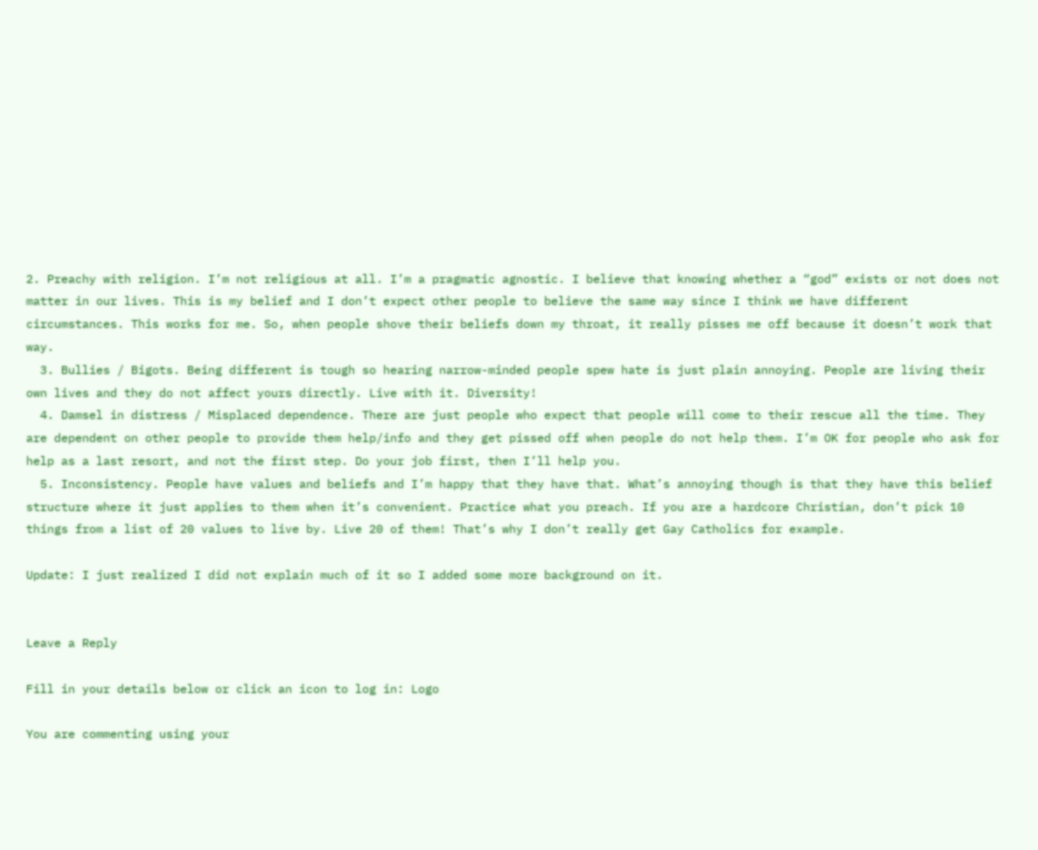2. Preachy with religion. I’m not religious at all. I’m a pragmatic agnostic. I believe that knowing whether a “god” exists or not does not matter in our lives. This is my belief and I don’t expect other people to believe the same way since I think we have different circumstances. This works for me. So, when people shove their beliefs down my throat, it really pisses me off because it doesn’t work that way.
  3. Bullies / Bigots. Being different is tough so hearing narrow-minded people spew hate is just plain annoying. People are living their own lives and they do not affect yours directly. Live with it. Diversity!
  4. Damsel in distress / Misplaced dependence. There are just people who expect that people will come to their rescue all the time. They are dependent on other people to provide them help/info and they get pissed off when people do not help them. I’m OK for people who ask for help as a last resort, and not the first step. Do your job first, then I’ll help you.
  5. Inconsistency. People have values and beliefs and I’m happy that they have that. What’s annoying though is that they have this belief structure where it just applies to them when it’s convenient. Practice what you preach. If you are a hardcore Christian, don’t pick 10 things from a list of 20 values to live by. Live 20 of them! That’s why I don’t really get Gay Catholics for example.

Update: I just realized I did not explain much of it so I added some more background on it.


Leave a Reply

Fill in your details below or click an icon to log in: Logo

You are commenting using your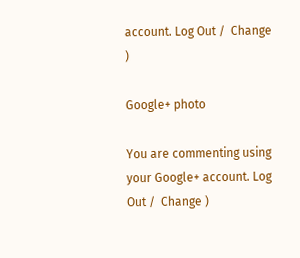account. Log Out /  Change )

Google+ photo

You are commenting using your Google+ account. Log Out /  Change )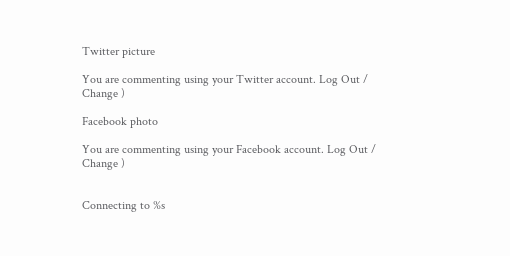Twitter picture

You are commenting using your Twitter account. Log Out /  Change )

Facebook photo

You are commenting using your Facebook account. Log Out /  Change )


Connecting to %s